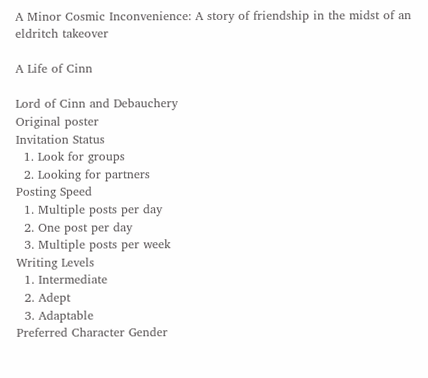A Minor Cosmic Inconvenience: A story of friendship in the midst of an eldritch takeover

A Life of Cinn

Lord of Cinn and Debauchery
Original poster
Invitation Status
  1. Look for groups
  2. Looking for partners
Posting Speed
  1. Multiple posts per day
  2. One post per day
  3. Multiple posts per week
Writing Levels
  1. Intermediate
  2. Adept
  3. Adaptable
Preferred Character Gender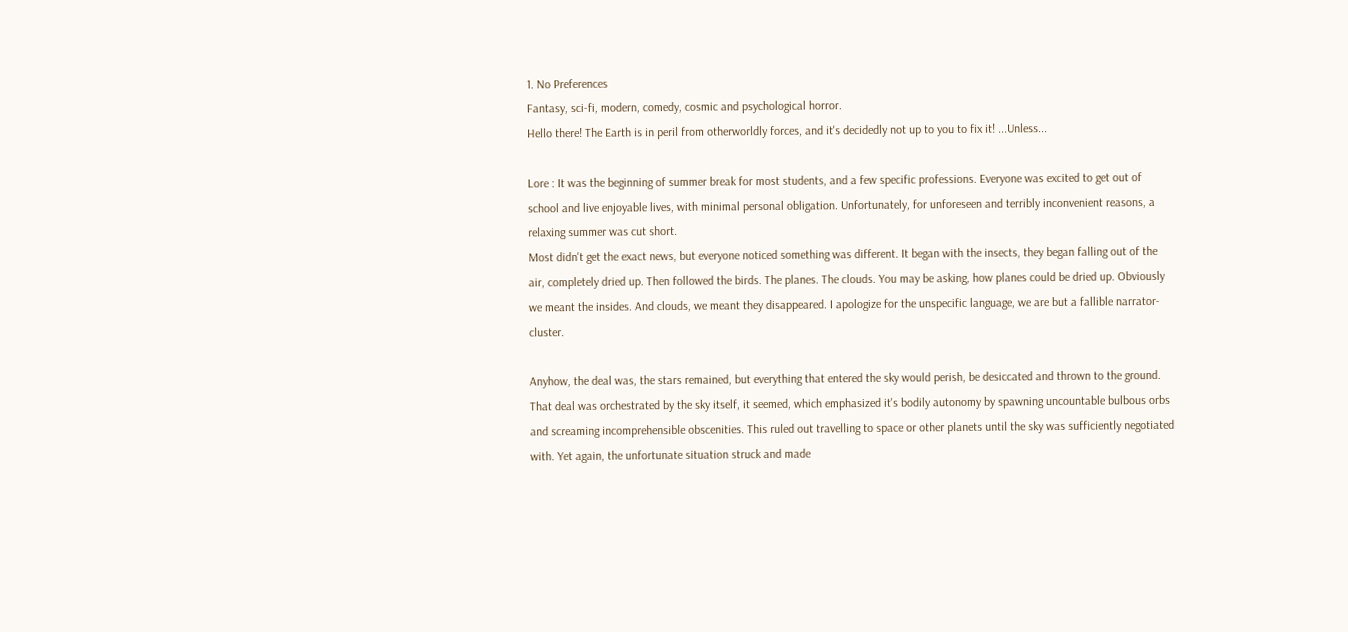1. No Preferences
Fantasy, sci-fi, modern, comedy, cosmic and psychological horror.
Hello there! The Earth is in peril from otherworldly forces, and it's decidedly not up to you to fix it! ...Unless...

Lore : It was the beginning of summer break for most students, and a few specific professions. Everyone was excited to get out of school and live enjoyable lives, with minimal personal obligation. Unfortunately, for unforeseen and terribly inconvenient reasons, a relaxing summer was cut short.
Most didn't get the exact news, but everyone noticed something was different. It began with the insects, they began falling out of the air, completely dried up. Then followed the birds. The planes. The clouds. You may be asking, how planes could be dried up. Obviously we meant the insides. And clouds, we meant they disappeared. I apologize for the unspecific language, we are but a fallible narrator-cluster.

Anyhow, the deal was, the stars remained, but everything that entered the sky would perish, be desiccated and thrown to the ground. That deal was orchestrated by the sky itself, it seemed, which emphasized it's bodily autonomy by spawning uncountable bulbous orbs and screaming incomprehensible obscenities. This ruled out travelling to space or other planets until the sky was sufficiently negotiated with. Yet again, the unfortunate situation struck and made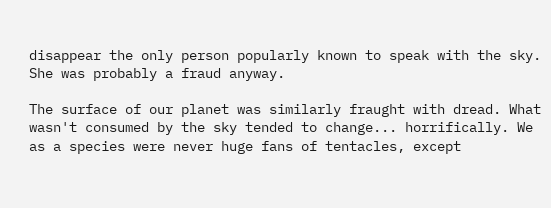disappear the only person popularly known to speak with the sky. She was probably a fraud anyway.

The surface of our planet was similarly fraught with dread. What wasn't consumed by the sky tended to change... horrifically. We as a species were never huge fans of tentacles, except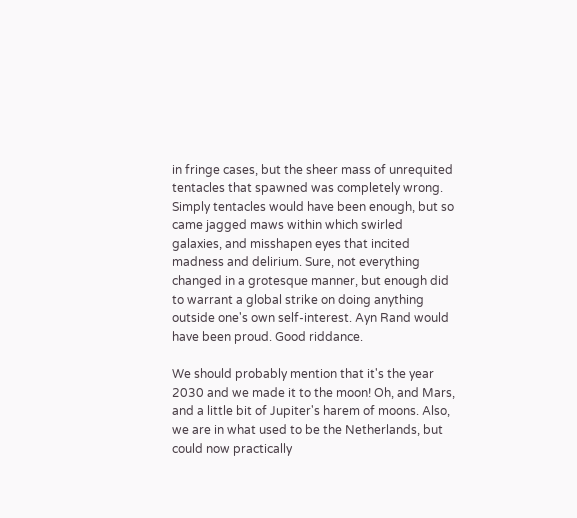in fringe cases, but the sheer mass of unrequited tentacles that spawned was completely wrong. Simply tentacles would have been enough, but so came jagged maws within which swirled galaxies, and misshapen eyes that incited madness and delirium. Sure, not everything changed in a grotesque manner, but enough did to warrant a global strike on doing anything outside one's own self-interest. Ayn Rand would have been proud. Good riddance.

We should probably mention that it's the year 2030 and we made it to the moon! Oh, and Mars, and a little bit of Jupiter's harem of moons. Also, we are in what used to be the Netherlands, but could now practically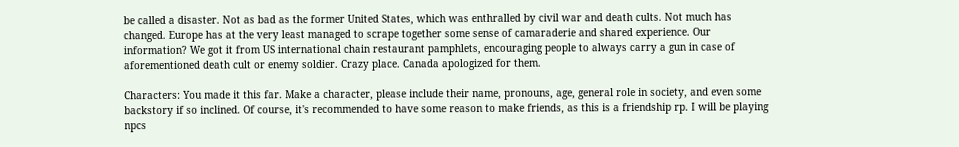be called a disaster. Not as bad as the former United States, which was enthralled by civil war and death cults. Not much has changed. Europe has at the very least managed to scrape together some sense of camaraderie and shared experience. Our information? We got it from US international chain restaurant pamphlets, encouraging people to always carry a gun in case of aforementioned death cult or enemy soldier. Crazy place. Canada apologized for them.

Characters: You made it this far. Make a character, please include their name, pronouns, age, general role in society, and even some backstory if so inclined. Of course, it's recommended to have some reason to make friends, as this is a friendship rp. I will be playing npcs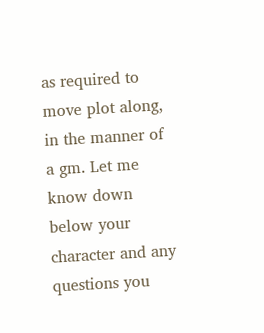as required to move plot along, in the manner of a gm. Let me know down below your character and any questions you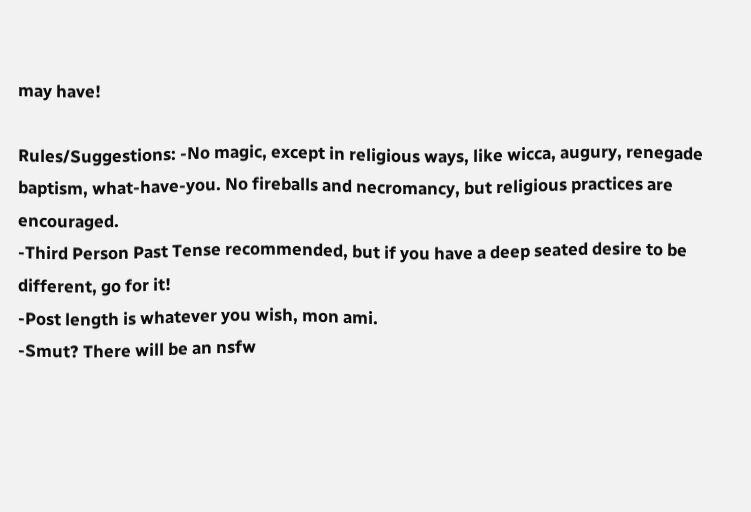may have!

Rules/Suggestions: -No magic, except in religious ways, like wicca, augury, renegade baptism, what-have-you. No fireballs and necromancy, but religious practices are encouraged.
-Third Person Past Tense recommended, but if you have a deep seated desire to be different, go for it!
-Post length is whatever you wish, mon ami.
-Smut? There will be an nsfw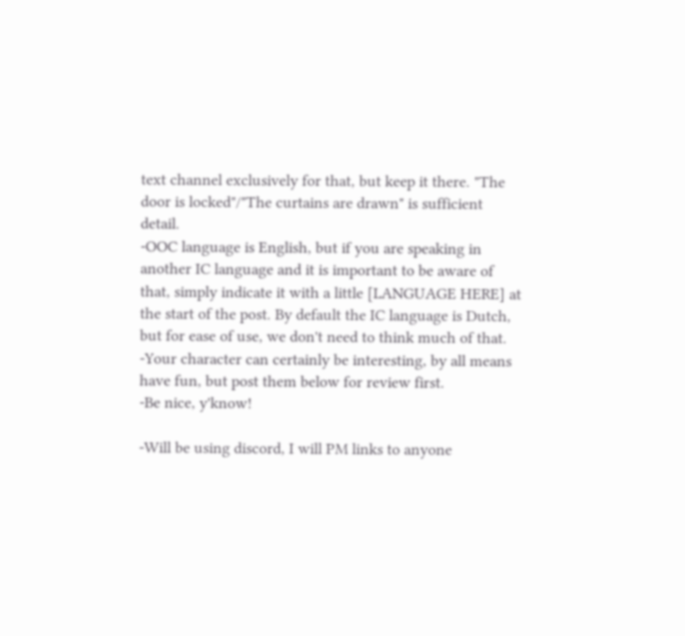text channel exclusively for that, but keep it there. "The door is locked"/"The curtains are drawn" is sufficient detail.
-OOC language is English, but if you are speaking in another IC language and it is important to be aware of that, simply indicate it with a little [LANGUAGE HERE] at the start of the post. By default the IC language is Dutch, but for ease of use, we don't need to think much of that.
-Your character can certainly be interesting, by all means have fun, but post them below for review first.
-Be nice, y'know!

-Will be using discord, I will PM links to anyone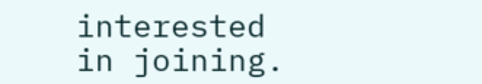interested in joining.